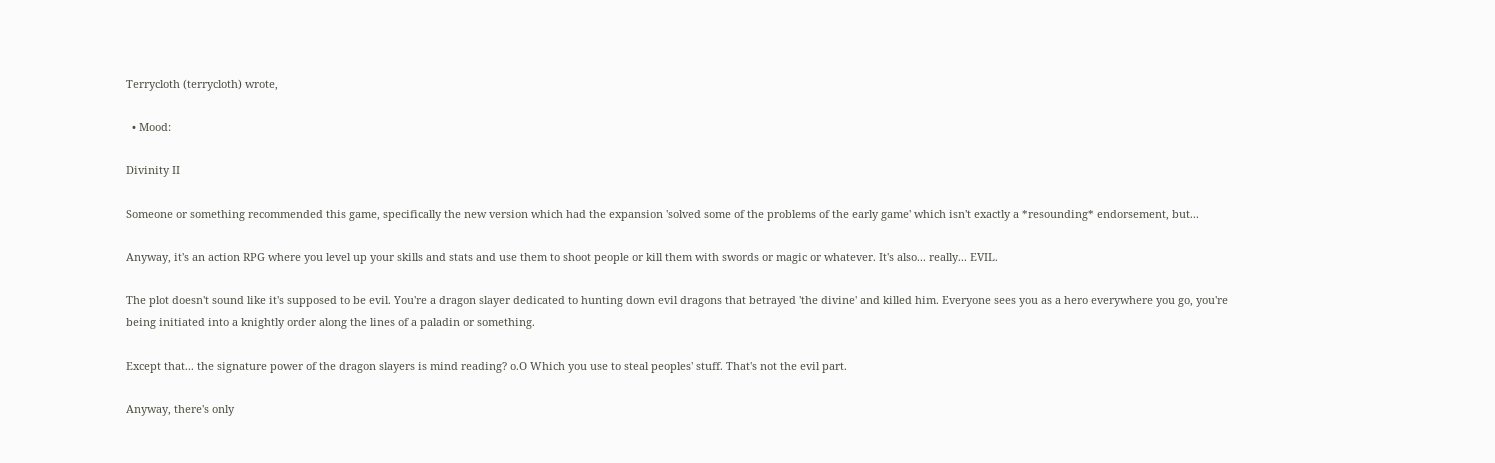Terrycloth (terrycloth) wrote,

  • Mood:

Divinity II

Someone or something recommended this game, specifically the new version which had the expansion 'solved some of the problems of the early game' which isn't exactly a *resounding* endorsement, but...

Anyway, it's an action RPG where you level up your skills and stats and use them to shoot people or kill them with swords or magic or whatever. It's also... really... EVIL.

The plot doesn't sound like it's supposed to be evil. You're a dragon slayer dedicated to hunting down evil dragons that betrayed 'the divine' and killed him. Everyone sees you as a hero everywhere you go, you're being initiated into a knightly order along the lines of a paladin or something.

Except that... the signature power of the dragon slayers is mind reading? o.O Which you use to steal peoples' stuff. That's not the evil part.

Anyway, there's only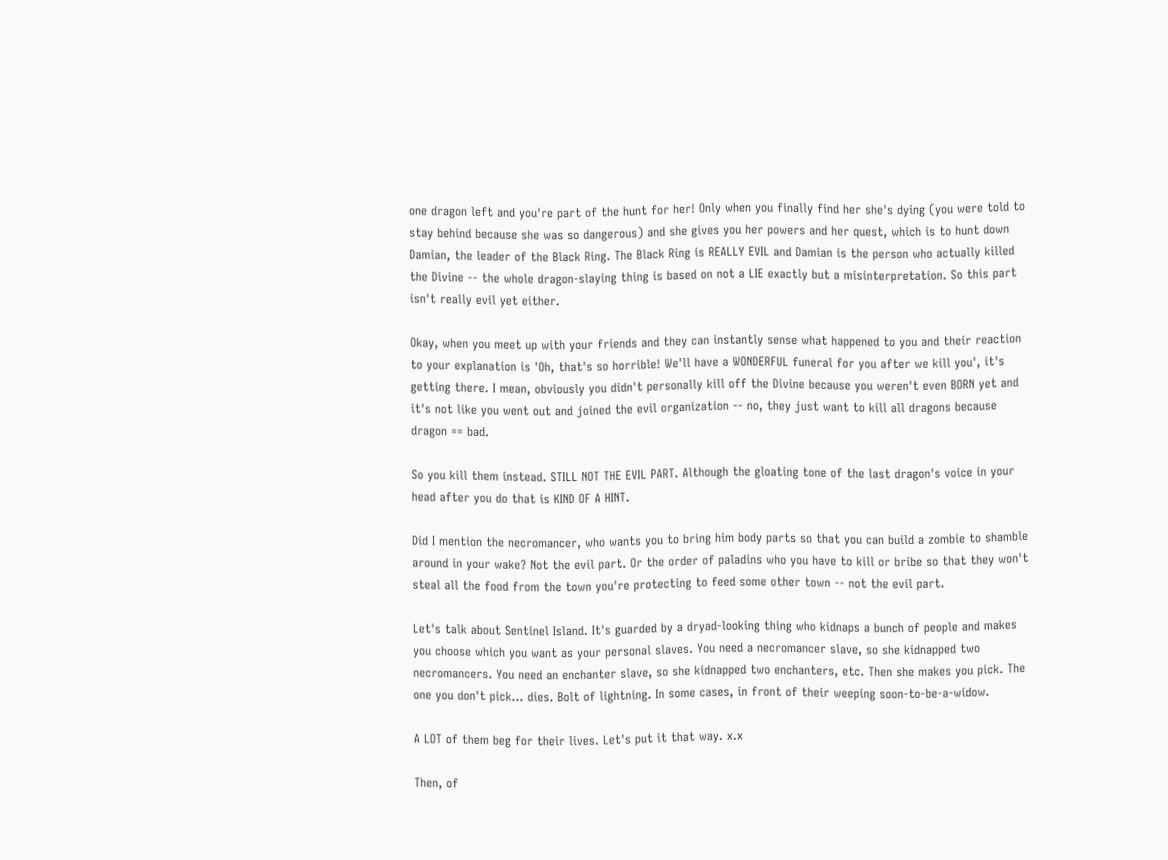one dragon left and you're part of the hunt for her! Only when you finally find her she's dying (you were told to stay behind because she was so dangerous) and she gives you her powers and her quest, which is to hunt down Damian, the leader of the Black Ring. The Black Ring is REALLY EVIL and Damian is the person who actually killed the Divine -- the whole dragon-slaying thing is based on not a LIE exactly but a misinterpretation. So this part isn't really evil yet either.

Okay, when you meet up with your friends and they can instantly sense what happened to you and their reaction to your explanation is 'Oh, that's so horrible! We'll have a WONDERFUL funeral for you after we kill you', it's getting there. I mean, obviously you didn't personally kill off the Divine because you weren't even BORN yet and it's not like you went out and joined the evil organization -- no, they just want to kill all dragons because dragon == bad.

So you kill them instead. STILL NOT THE EVIL PART. Although the gloating tone of the last dragon's voice in your head after you do that is KIND OF A HINT.

Did I mention the necromancer, who wants you to bring him body parts so that you can build a zombie to shamble around in your wake? Not the evil part. Or the order of paladins who you have to kill or bribe so that they won't steal all the food from the town you're protecting to feed some other town -- not the evil part.

Let's talk about Sentinel Island. It's guarded by a dryad-looking thing who kidnaps a bunch of people and makes you choose which you want as your personal slaves. You need a necromancer slave, so she kidnapped two necromancers. You need an enchanter slave, so she kidnapped two enchanters, etc. Then she makes you pick. The one you don't pick... dies. Bolt of lightning. In some cases, in front of their weeping soon-to-be-a-widow.

A LOT of them beg for their lives. Let's put it that way. x.x

Then, of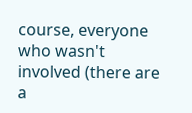course, everyone who wasn't involved (there are a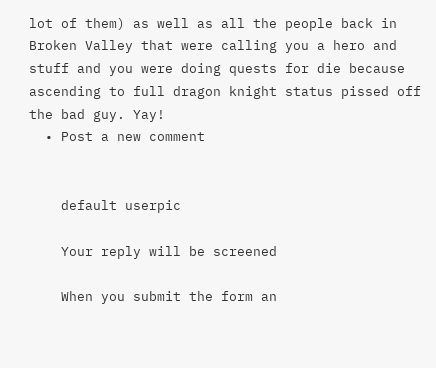lot of them) as well as all the people back in Broken Valley that were calling you a hero and stuff and you were doing quests for die because ascending to full dragon knight status pissed off the bad guy. Yay!
  • Post a new comment


    default userpic

    Your reply will be screened

    When you submit the form an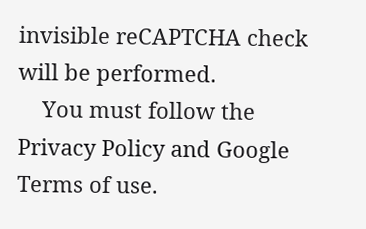invisible reCAPTCHA check will be performed.
    You must follow the Privacy Policy and Google Terms of use.